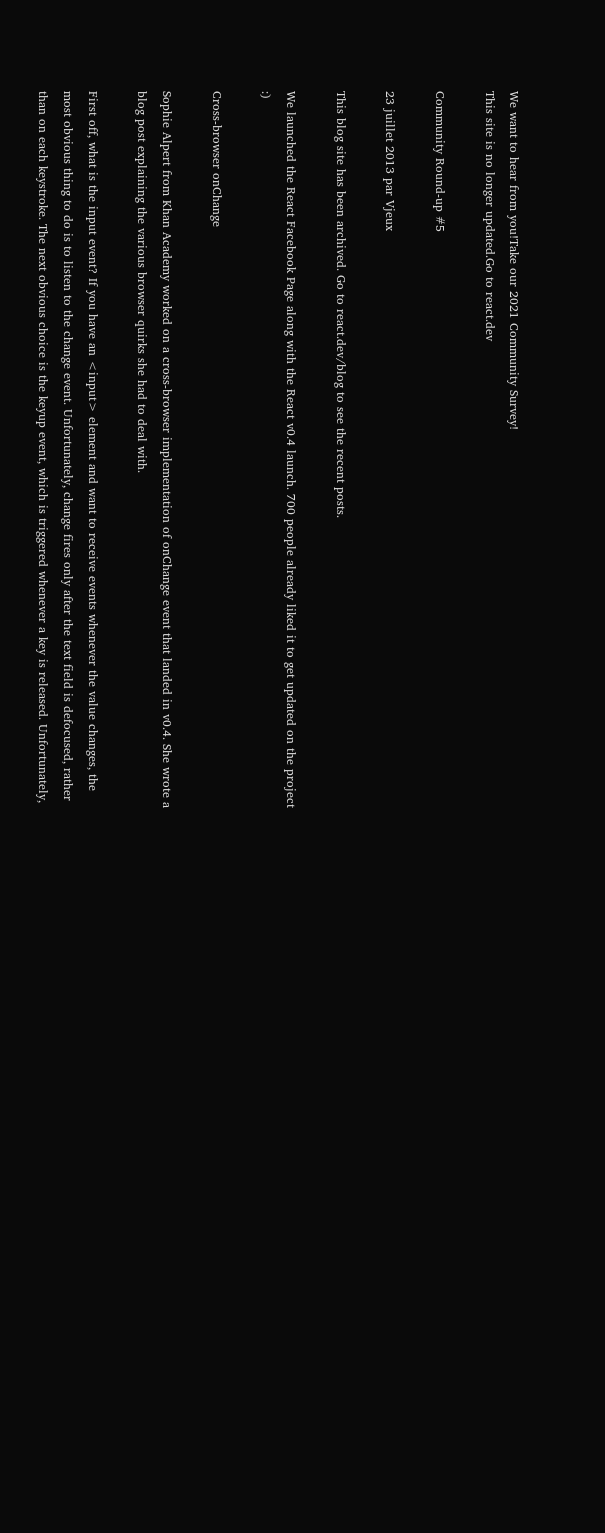We want to hear from you!Take our 2021 Community Survey!
This site is no longer updated.Go to react.dev

Community Round-up #5

23 juillet 2013 par Vjeux

This blog site has been archived. Go to react.dev/blog to see the recent posts.

We launched the React Facebook Page along with the React v0.4 launch. 700 people already liked it to get updated on the project :)

Cross-browser onChange

Sophie Alpert from Khan Academy worked on a cross-browser implementation of onChange event that landed in v0.4. She wrote a blog post explaining the various browser quirks she had to deal with.

First off, what is the input event? If you have an <input> element and want to receive events whenever the value changes, the most obvious thing to do is to listen to the change event. Unfortunately, change fires only after the text field is defocused, rather than on each keystroke. The next obvious choice is the keyup event, which is triggered whenever a key is released. Unfortunately,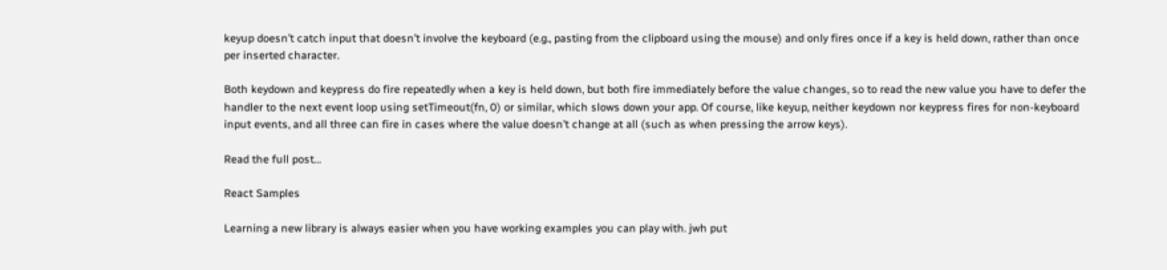keyup doesn’t catch input that doesn’t involve the keyboard (e.g., pasting from the clipboard using the mouse) and only fires once if a key is held down, rather than once per inserted character.

Both keydown and keypress do fire repeatedly when a key is held down, but both fire immediately before the value changes, so to read the new value you have to defer the handler to the next event loop using setTimeout(fn, 0) or similar, which slows down your app. Of course, like keyup, neither keydown nor keypress fires for non-keyboard input events, and all three can fire in cases where the value doesn’t change at all (such as when pressing the arrow keys).

Read the full post…

React Samples

Learning a new library is always easier when you have working examples you can play with. jwh put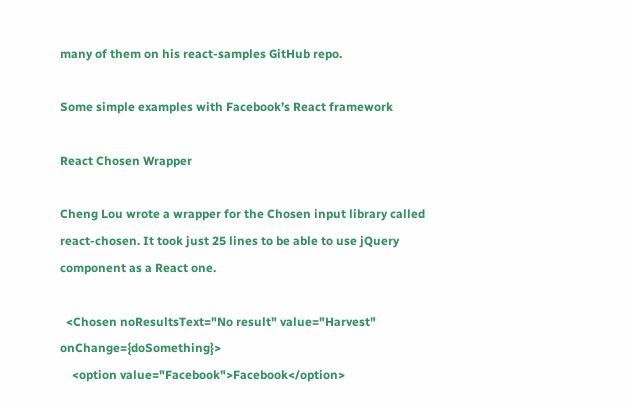many of them on his react-samples GitHub repo.

Some simple examples with Facebook’s React framework

React Chosen Wrapper

Cheng Lou wrote a wrapper for the Chosen input library called react-chosen. It took just 25 lines to be able to use jQuery component as a React one.

  <Chosen noResultsText="No result" value="Harvest" onChange={doSomething}>
    <option value="Facebook">Facebook</option>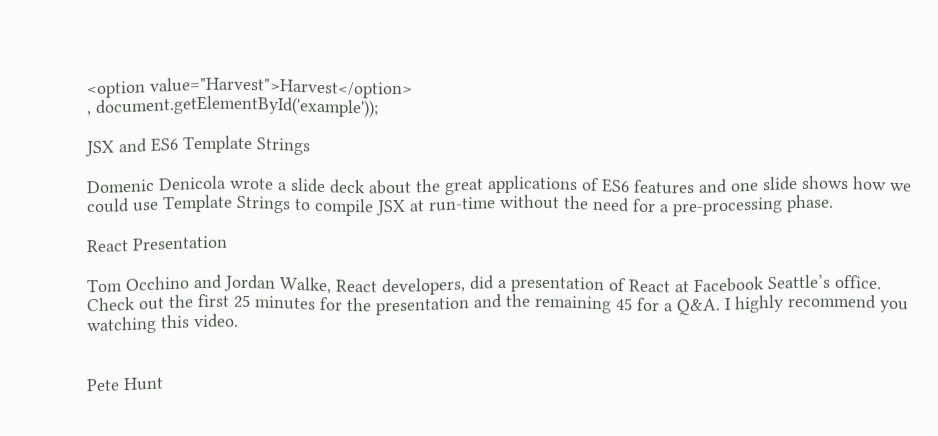<option value="Harvest">Harvest</option>
, document.getElementById('example'));

JSX and ES6 Template Strings

Domenic Denicola wrote a slide deck about the great applications of ES6 features and one slide shows how we could use Template Strings to compile JSX at run-time without the need for a pre-processing phase.

React Presentation

Tom Occhino and Jordan Walke, React developers, did a presentation of React at Facebook Seattle’s office. Check out the first 25 minutes for the presentation and the remaining 45 for a Q&A. I highly recommend you watching this video.


Pete Hunt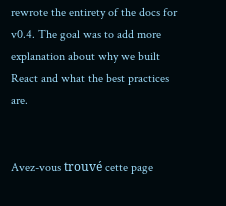rewrote the entirety of the docs for v0.4. The goal was to add more explanation about why we built React and what the best practices are.


Avez-vous trouvé cette page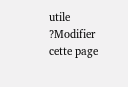utile ?Modifier cette page